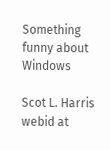Something funny about Windows

Scot L. Harris webid at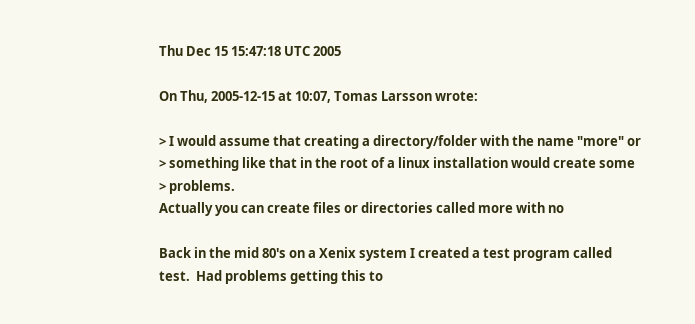Thu Dec 15 15:47:18 UTC 2005

On Thu, 2005-12-15 at 10:07, Tomas Larsson wrote:

> I would assume that creating a directory/folder with the name "more" or
> something like that in the root of a linux installation would create some
> problems.
Actually you can create files or directories called more with no

Back in the mid 80's on a Xenix system I created a test program called
test.  Had problems getting this to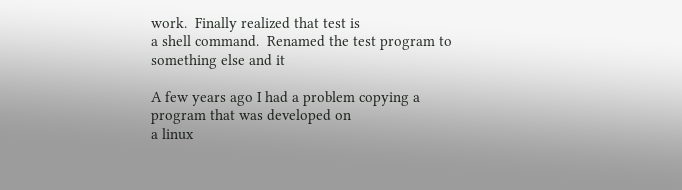work.  Finally realized that test is
a shell command.  Renamed the test program to something else and it

A few years ago I had a problem copying a program that was developed on
a linux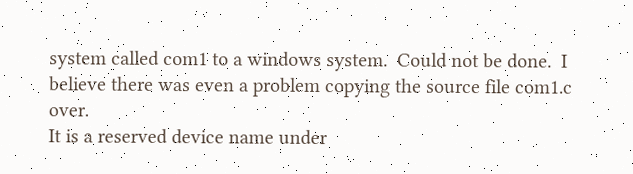system called com1 to a windows system.  Could not be done.  I
believe there was even a problem copying the source file com1.c over.
It is a reserved device name under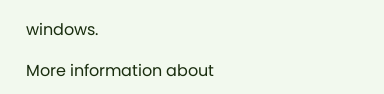windows.

More information about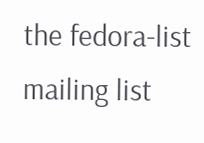the fedora-list mailing list